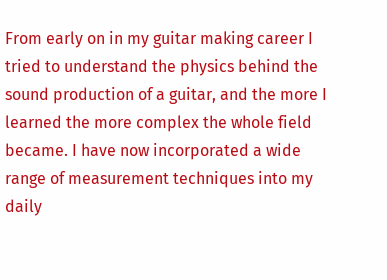From early on in my guitar making career I tried to understand the physics behind the sound production of a guitar, and the more I learned the more complex the whole field became. I have now incorporated a wide range of measurement techniques into my daily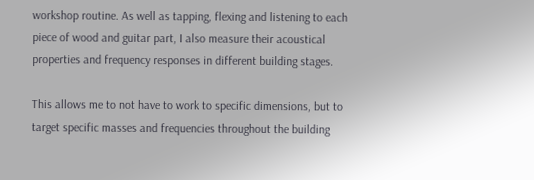workshop routine. As well as tapping, flexing and listening to each piece of wood and guitar part, I also measure their acoustical properties and frequency responses in different building stages.

This allows me to not have to work to specific dimensions, but to target specific masses and frequencies throughout the building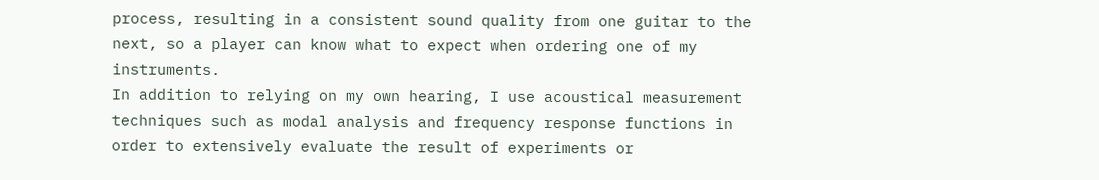process, resulting in a consistent sound quality from one guitar to the next, so a player can know what to expect when ordering one of my instruments.
In addition to relying on my own hearing, I use acoustical measurement techniques such as modal analysis and frequency response functions in order to extensively evaluate the result of experiments or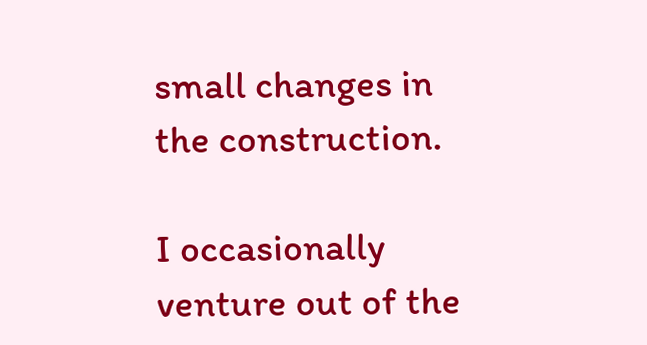small changes in the construction.

I occasionally venture out of the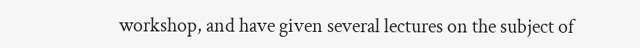workshop, and have given several lectures on the subject of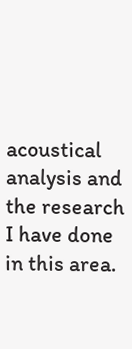acoustical analysis and the research I have done in this area.